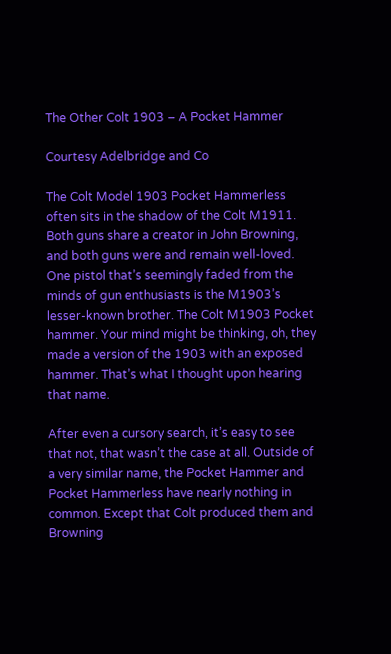The Other Colt 1903 – A Pocket Hammer

Courtesy Adelbridge and Co

The Colt Model 1903 Pocket Hammerless often sits in the shadow of the Colt M1911. Both guns share a creator in John Browning, and both guns were and remain well-loved. One pistol that’s seemingly faded from the minds of gun enthusiasts is the M1903’s lesser-known brother. The Colt M1903 Pocket hammer. Your mind might be thinking, oh, they made a version of the 1903 with an exposed hammer. That’s what I thought upon hearing that name.

After even a cursory search, it’s easy to see that not, that wasn’t the case at all. Outside of a very similar name, the Pocket Hammer and Pocket Hammerless have nearly nothing in common. Except that Colt produced them and Browning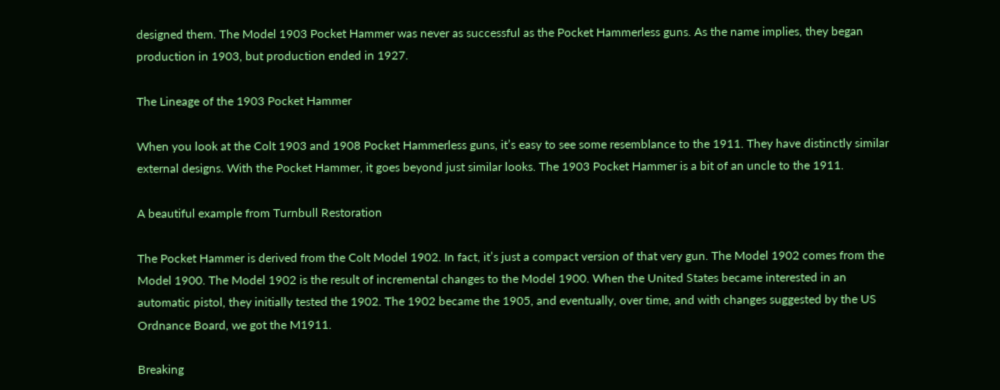designed them. The Model 1903 Pocket Hammer was never as successful as the Pocket Hammerless guns. As the name implies, they began production in 1903, but production ended in 1927.

The Lineage of the 1903 Pocket Hammer

When you look at the Colt 1903 and 1908 Pocket Hammerless guns, it’s easy to see some resemblance to the 1911. They have distinctly similar external designs. With the Pocket Hammer, it goes beyond just similar looks. The 1903 Pocket Hammer is a bit of an uncle to the 1911.

A beautiful example from Turnbull Restoration

The Pocket Hammer is derived from the Colt Model 1902. In fact, it’s just a compact version of that very gun. The Model 1902 comes from the Model 1900. The Model 1902 is the result of incremental changes to the Model 1900. When the United States became interested in an automatic pistol, they initially tested the 1902. The 1902 became the 1905, and eventually, over time, and with changes suggested by the US Ordnance Board, we got the M1911.

Breaking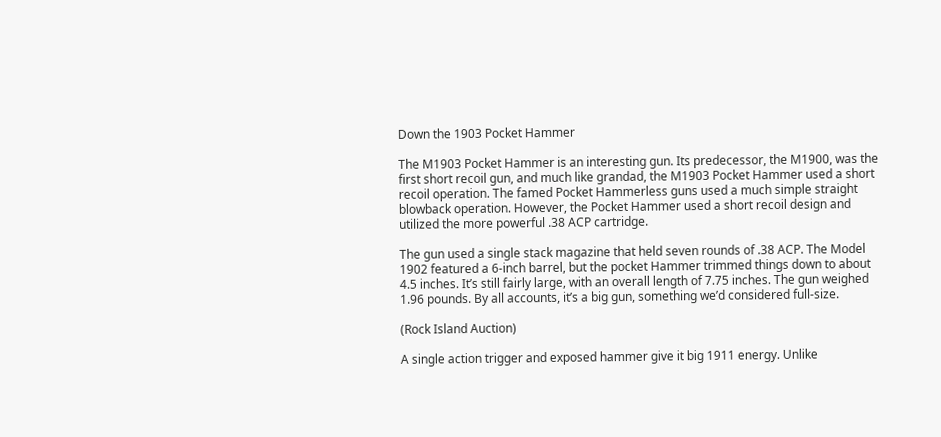Down the 1903 Pocket Hammer

The M1903 Pocket Hammer is an interesting gun. Its predecessor, the M1900, was the first short recoil gun, and much like grandad, the M1903 Pocket Hammer used a short recoil operation. The famed Pocket Hammerless guns used a much simple straight blowback operation. However, the Pocket Hammer used a short recoil design and utilized the more powerful .38 ACP cartridge.

The gun used a single stack magazine that held seven rounds of .38 ACP. The Model 1902 featured a 6-inch barrel, but the pocket Hammer trimmed things down to about 4.5 inches. It’s still fairly large, with an overall length of 7.75 inches. The gun weighed 1.96 pounds. By all accounts, it’s a big gun, something we’d considered full-size.

(Rock Island Auction)

A single action trigger and exposed hammer give it big 1911 energy. Unlike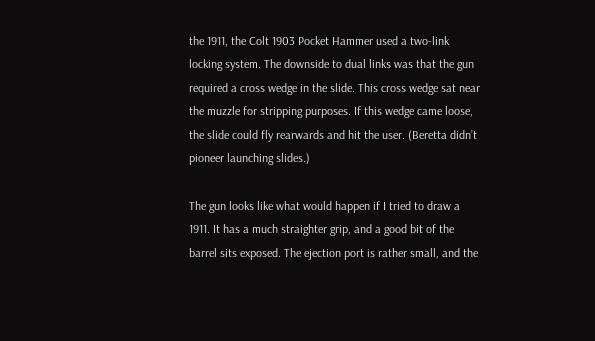the 1911, the Colt 1903 Pocket Hammer used a two-link locking system. The downside to dual links was that the gun required a cross wedge in the slide. This cross wedge sat near the muzzle for stripping purposes. If this wedge came loose, the slide could fly rearwards and hit the user. (Beretta didn’t pioneer launching slides.)

The gun looks like what would happen if I tried to draw a 1911. It has a much straighter grip, and a good bit of the barrel sits exposed. The ejection port is rather small, and the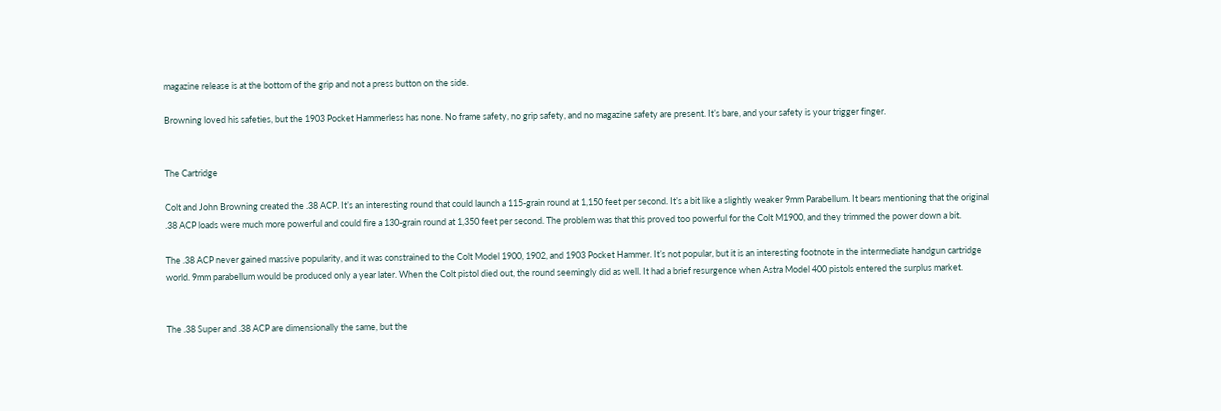magazine release is at the bottom of the grip and not a press button on the side.

Browning loved his safeties, but the 1903 Pocket Hammerless has none. No frame safety, no grip safety, and no magazine safety are present. It’s bare, and your safety is your trigger finger.


The Cartridge

Colt and John Browning created the .38 ACP. It’s an interesting round that could launch a 115-grain round at 1,150 feet per second. It’s a bit like a slightly weaker 9mm Parabellum. It bears mentioning that the original .38 ACP loads were much more powerful and could fire a 130-grain round at 1,350 feet per second. The problem was that this proved too powerful for the Colt M1900, and they trimmed the power down a bit.

The .38 ACP never gained massive popularity, and it was constrained to the Colt Model 1900, 1902, and 1903 Pocket Hammer. It’s not popular, but it is an interesting footnote in the intermediate handgun cartridge world. 9mm parabellum would be produced only a year later. When the Colt pistol died out, the round seemingly did as well. It had a brief resurgence when Astra Model 400 pistols entered the surplus market.


The .38 Super and .38 ACP are dimensionally the same, but the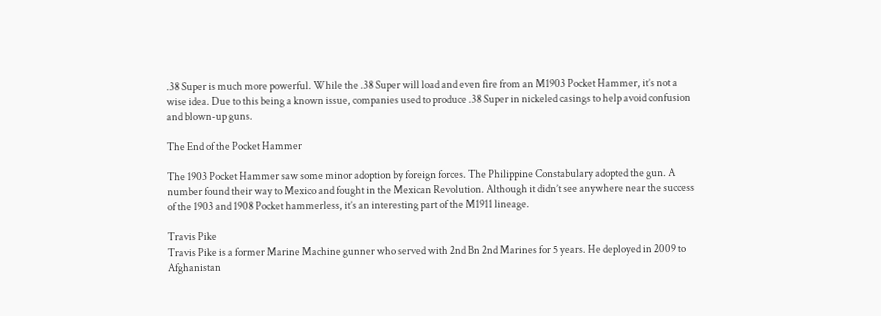.38 Super is much more powerful. While the .38 Super will load and even fire from an M1903 Pocket Hammer, it’s not a wise idea. Due to this being a known issue, companies used to produce .38 Super in nickeled casings to help avoid confusion and blown-up guns.

The End of the Pocket Hammer

The 1903 Pocket Hammer saw some minor adoption by foreign forces. The Philippine Constabulary adopted the gun. A number found their way to Mexico and fought in the Mexican Revolution. Although it didn’t see anywhere near the success of the 1903 and 1908 Pocket hammerless, it’s an interesting part of the M1911 lineage.

Travis Pike
Travis Pike is a former Marine Machine gunner who served with 2nd Bn 2nd Marines for 5 years. He deployed in 2009 to Afghanistan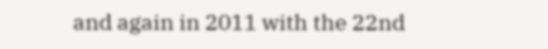and again in 2011 with the 22nd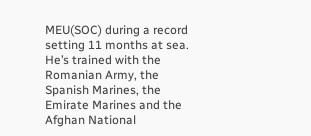MEU(SOC) during a record setting 11 months at sea. He’s trained with the Romanian Army, the Spanish Marines, the Emirate Marines and the Afghan National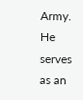Army. He serves as an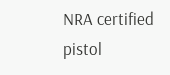NRA certified pistol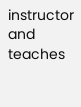instructor and teaches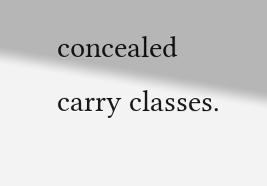concealed carry classes.